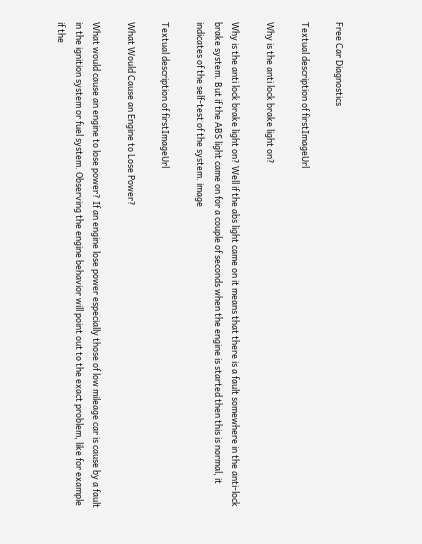Free Car Diagnostics

Textual description of firstImageUrl

Why is the anti lock brake light on?

Why is the anti lock brake light on? Well if the abs light came on it means that there is a fault somewhere in the anti-lock brake system. But if the ABS light came on for a couple of seconds when the engine is started then this is normal, it indicates of the self-test of the system. image

Textual description of firstImageUrl

What Would Cause an Engine to Lose Power?

What would cause an engine to lose power? If an engine lose power especially those of low mileage car is cause by a fault in the ignition system or fuel system. Observing the engine behavior will point out to the exact problem, like for example if the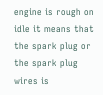engine is rough on idle it means that the spark plug or the spark plug wires is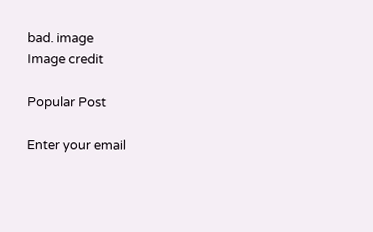bad. image
Image credit

Popular Post

Enter your email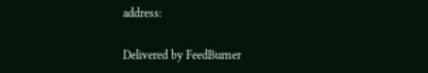address:

Delivered by FeedBurner